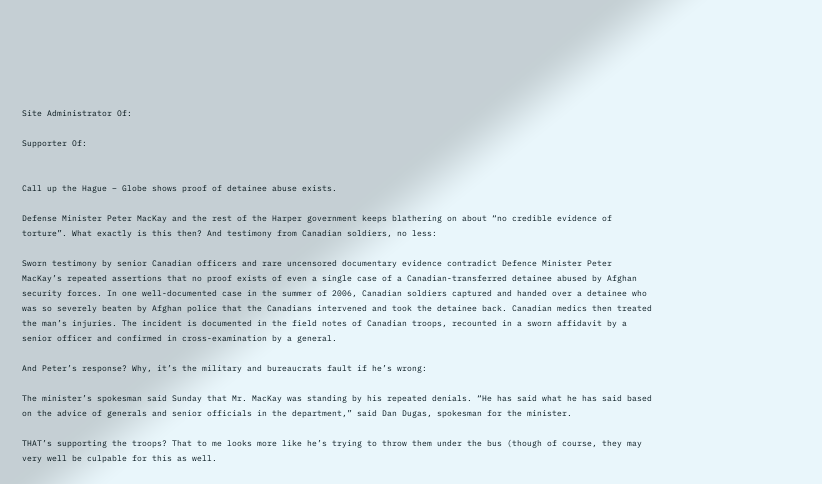Site Administrator Of:

Supporter Of:


Call up the Hague – Globe shows proof of detainee abuse exists.

Defense Minister Peter MacKay and the rest of the Harper government keeps blathering on about “no credible evidence of torture”. What exactly is this then? And testimony from Canadian soldiers, no less:

Sworn testimony by senior Canadian officers and rare uncensored documentary evidence contradict Defence Minister Peter MacKay’s repeated assertions that no proof exists of even a single case of a Canadian-transferred detainee abused by Afghan security forces. In one well-documented case in the summer of 2006, Canadian soldiers captured and handed over a detainee who was so severely beaten by Afghan police that the Canadians intervened and took the detainee back. Canadian medics then treated the man’s injuries. The incident is documented in the field notes of Canadian troops, recounted in a sworn affidavit by a senior officer and confirmed in cross-examination by a general.

And Peter’s response? Why, it’s the military and bureaucrats fault if he’s wrong:

The minister’s spokesman said Sunday that Mr. MacKay was standing by his repeated denials. “He has said what he has said based on the advice of generals and senior officials in the department,” said Dan Dugas, spokesman for the minister.

THAT’s supporting the troops? That to me looks more like he’s trying to throw them under the bus (though of course, they may very well be culpable for this as well.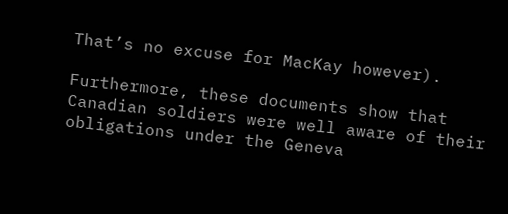That’s no excuse for MacKay however).

Furthermore, these documents show that Canadian soldiers were well aware of their obligations under the Geneva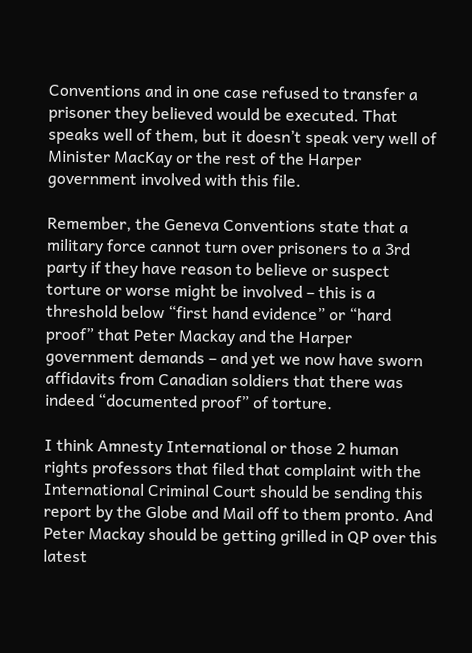Conventions and in one case refused to transfer a prisoner they believed would be executed. That speaks well of them, but it doesn’t speak very well of Minister MacKay or the rest of the Harper government involved with this file.

Remember, the Geneva Conventions state that a military force cannot turn over prisoners to a 3rd party if they have reason to believe or suspect torture or worse might be involved – this is a threshold below “first hand evidence” or “hard proof” that Peter Mackay and the Harper government demands – and yet we now have sworn affidavits from Canadian soldiers that there was indeed “documented proof” of torture.

I think Amnesty International or those 2 human rights professors that filed that complaint with the International Criminal Court should be sending this report by the Globe and Mail off to them pronto. And Peter Mackay should be getting grilled in QP over this latest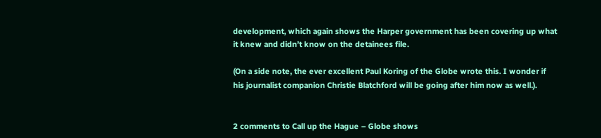development, which again shows the Harper government has been covering up what it knew and didn’t know on the detainees file.

(On a side note, the ever excellent Paul Koring of the Globe wrote this. I wonder if his journalist companion Christie Blatchford will be going after him now as well.).


2 comments to Call up the Hague – Globe shows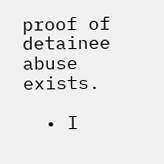proof of detainee abuse exists.

  • I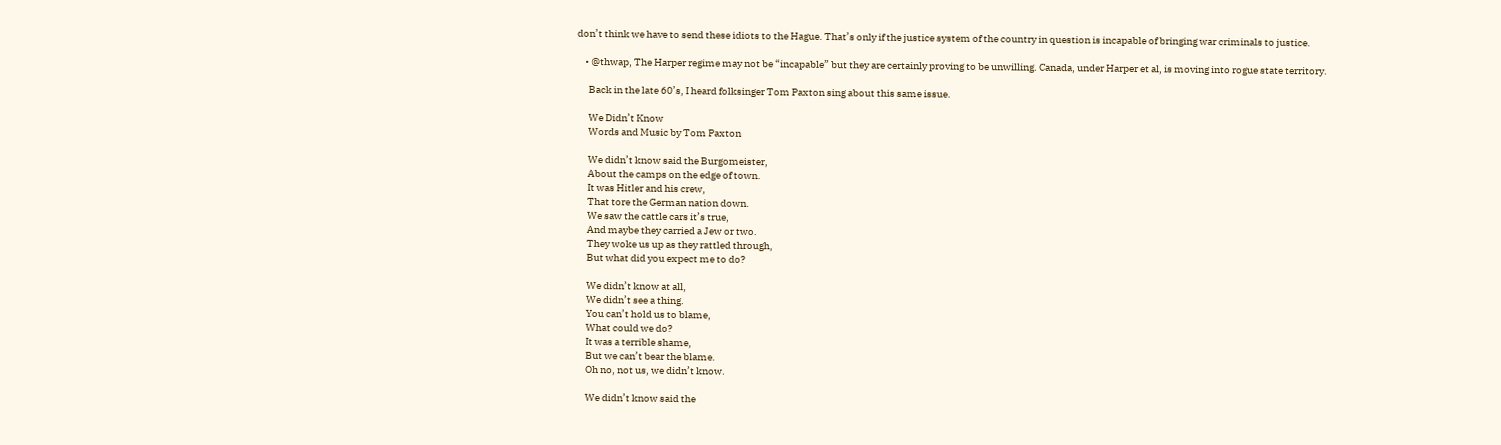don’t think we have to send these idiots to the Hague. That’s only if the justice system of the country in question is incapable of bringing war criminals to justice.

    • @thwap, The Harper regime may not be “incapable” but they are certainly proving to be unwilling. Canada, under Harper et al, is moving into rogue state territory.

      Back in the late 60’s, I heard folksinger Tom Paxton sing about this same issue.

      We Didn’t Know
      Words and Music by Tom Paxton

      We didn’t know said the Burgomeister,
      About the camps on the edge of town.
      It was Hitler and his crew,
      That tore the German nation down.
      We saw the cattle cars it’s true,
      And maybe they carried a Jew or two.
      They woke us up as they rattled through,
      But what did you expect me to do?

      We didn’t know at all,
      We didn’t see a thing.
      You can’t hold us to blame,
      What could we do?
      It was a terrible shame,
      But we can’t bear the blame.
      Oh no, not us, we didn’t know.

      We didn’t know said the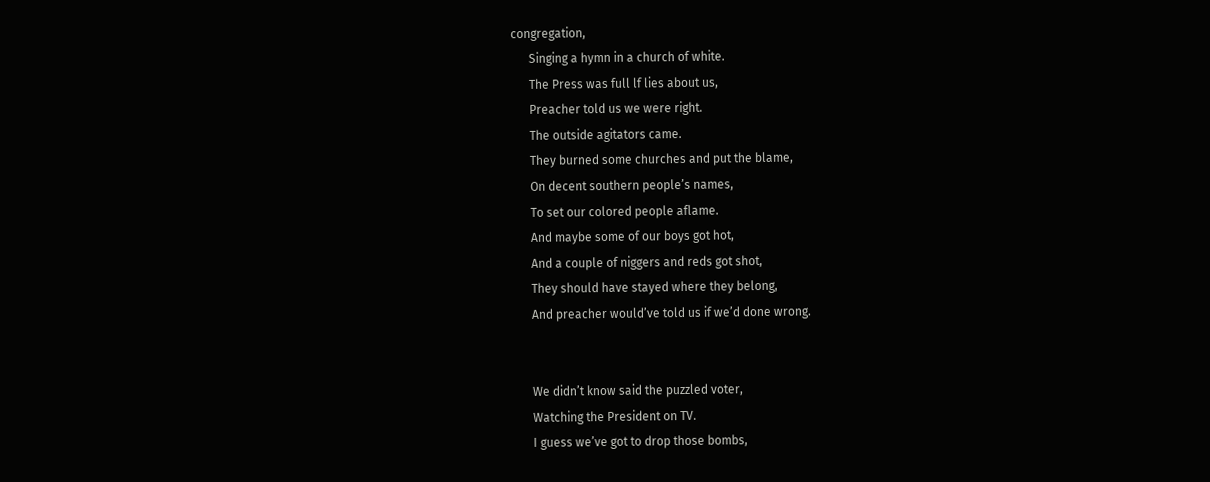congregation,
      Singing a hymn in a church of white.
      The Press was full lf lies about us,
      Preacher told us we were right.
      The outside agitators came.
      They burned some churches and put the blame,
      On decent southern people’s names,
      To set our colored people aflame.
      And maybe some of our boys got hot,
      And a couple of niggers and reds got shot,
      They should have stayed where they belong,
      And preacher would’ve told us if we’d done wrong.


      We didn’t know said the puzzled voter,
      Watching the President on TV.
      I guess we’ve got to drop those bombs,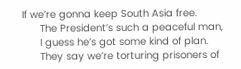If we’re gonna keep South Asia free.
      The President’s such a peaceful man,
      I guess he’s got some kind of plan.
      They say we’re torturing prisoners of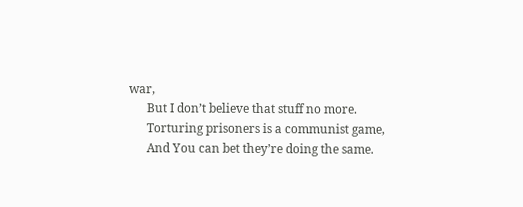war,
      But I don’t believe that stuff no more.
      Torturing prisoners is a communist game,
      And You can bet they’re doing the same.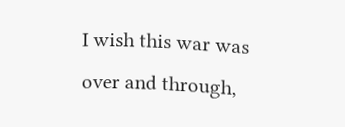I wish this war was over and through,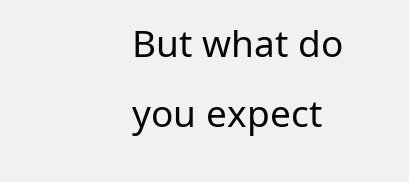But what do you expect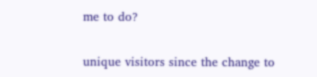me to do?


unique visitors since the change to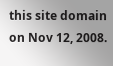this site domain on Nov 12, 2008.